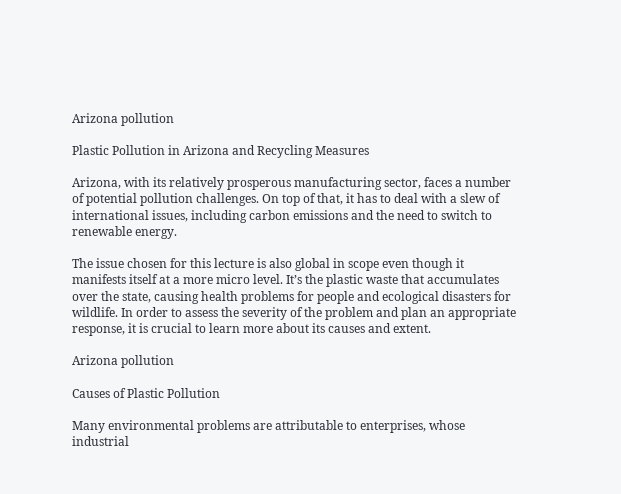Arizona pollution

Plastic Pollution in Arizona and Recycling Measures

Arizona, with its relatively prosperous manufacturing sector, faces a number of potential pollution challenges. On top of that, it has to deal with a slew of international issues, including carbon emissions and the need to switch to renewable energy.

The issue chosen for this lecture is also global in scope even though it manifests itself at a more micro level. It’s the plastic waste that accumulates over the state, causing health problems for people and ecological disasters for wildlife. In order to assess the severity of the problem and plan an appropriate response, it is crucial to learn more about its causes and extent.

Arizona pollution

Causes of Plastic Pollution

Many environmental problems are attributable to enterprises, whose industrial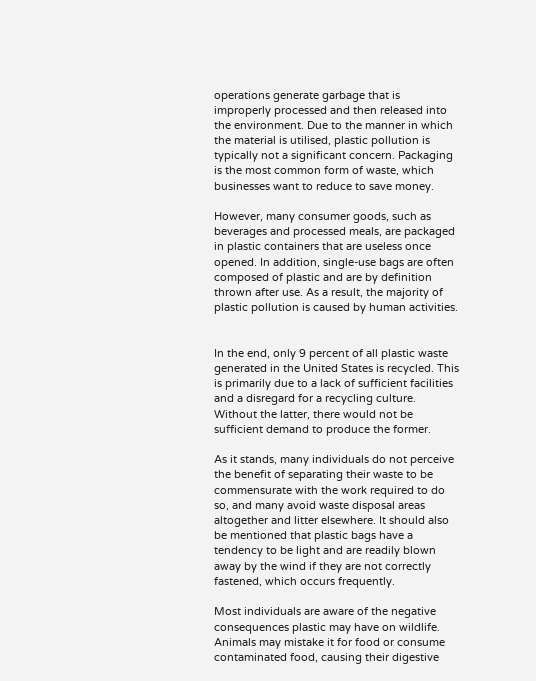operations generate garbage that is improperly processed and then released into the environment. Due to the manner in which the material is utilised, plastic pollution is typically not a significant concern. Packaging is the most common form of waste, which businesses want to reduce to save money.

However, many consumer goods, such as beverages and processed meals, are packaged in plastic containers that are useless once opened. In addition, single-use bags are often composed of plastic and are by definition thrown after use. As a result, the majority of plastic pollution is caused by human activities.


In the end, only 9 percent of all plastic waste generated in the United States is recycled. This is primarily due to a lack of sufficient facilities and a disregard for a recycling culture. Without the latter, there would not be sufficient demand to produce the former.

As it stands, many individuals do not perceive the benefit of separating their waste to be commensurate with the work required to do so, and many avoid waste disposal areas altogether and litter elsewhere. It should also be mentioned that plastic bags have a tendency to be light and are readily blown away by the wind if they are not correctly fastened, which occurs frequently.

Most individuals are aware of the negative consequences plastic may have on wildlife. Animals may mistake it for food or consume contaminated food, causing their digestive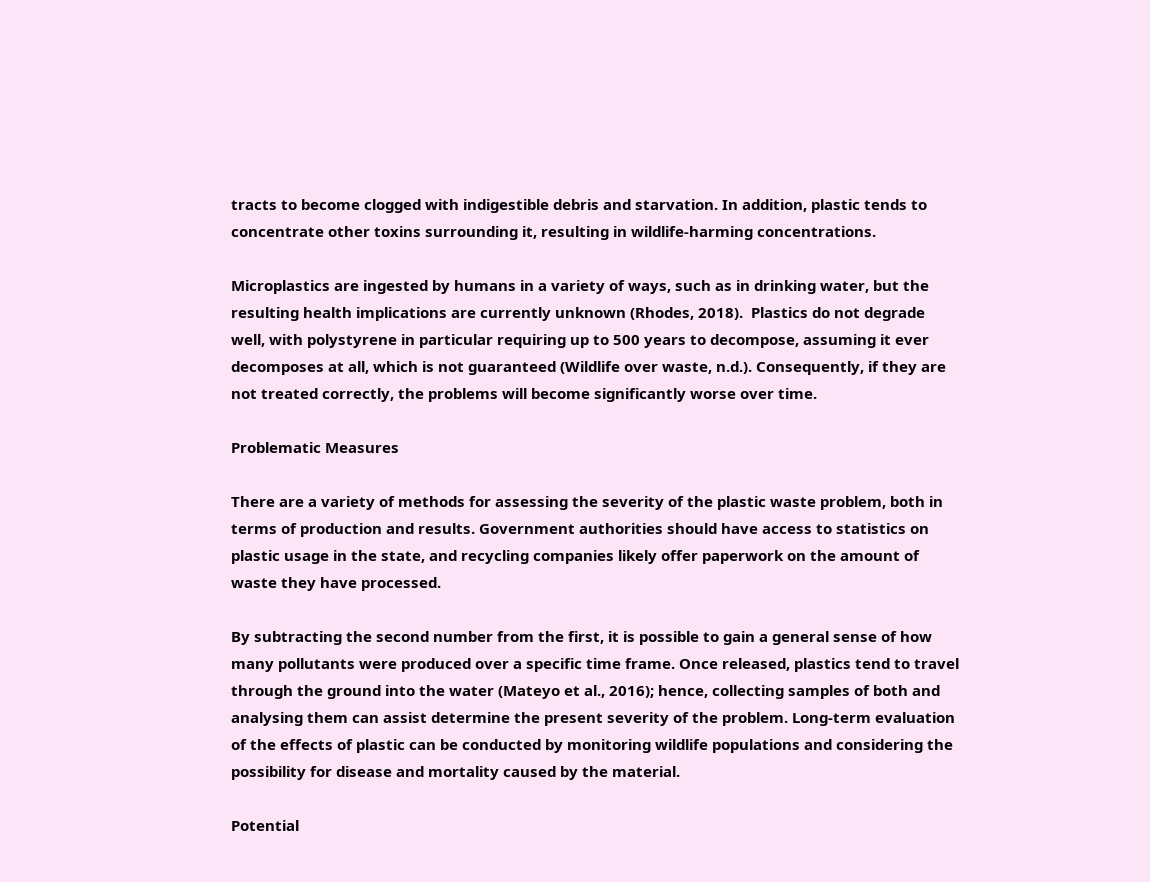tracts to become clogged with indigestible debris and starvation. In addition, plastic tends to concentrate other toxins surrounding it, resulting in wildlife-harming concentrations.

Microplastics are ingested by humans in a variety of ways, such as in drinking water, but the resulting health implications are currently unknown (Rhodes, 2018).  Plastics do not degrade well, with polystyrene in particular requiring up to 500 years to decompose, assuming it ever decomposes at all, which is not guaranteed (Wildlife over waste, n.d.). Consequently, if they are not treated correctly, the problems will become significantly worse over time.

Problematic Measures

There are a variety of methods for assessing the severity of the plastic waste problem, both in terms of production and results. Government authorities should have access to statistics on plastic usage in the state, and recycling companies likely offer paperwork on the amount of waste they have processed.

By subtracting the second number from the first, it is possible to gain a general sense of how many pollutants were produced over a specific time frame. Once released, plastics tend to travel through the ground into the water (Mateyo et al., 2016); hence, collecting samples of both and analysing them can assist determine the present severity of the problem. Long-term evaluation of the effects of plastic can be conducted by monitoring wildlife populations and considering the possibility for disease and mortality caused by the material.

Potential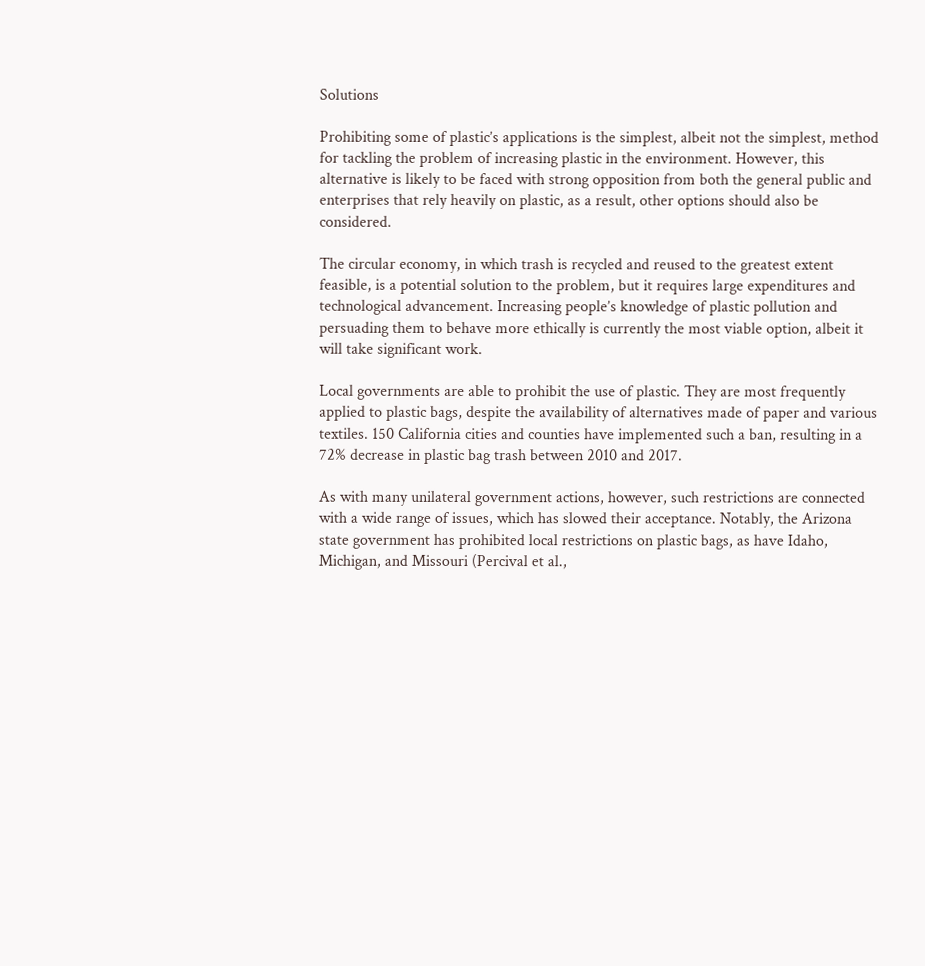Solutions

Prohibiting some of plastic’s applications is the simplest, albeit not the simplest, method for tackling the problem of increasing plastic in the environment. However, this alternative is likely to be faced with strong opposition from both the general public and enterprises that rely heavily on plastic, as a result, other options should also be considered.

The circular economy, in which trash is recycled and reused to the greatest extent feasible, is a potential solution to the problem, but it requires large expenditures and technological advancement. Increasing people’s knowledge of plastic pollution and persuading them to behave more ethically is currently the most viable option, albeit it will take significant work.

Local governments are able to prohibit the use of plastic. They are most frequently applied to plastic bags, despite the availability of alternatives made of paper and various textiles. 150 California cities and counties have implemented such a ban, resulting in a 72% decrease in plastic bag trash between 2010 and 2017.

As with many unilateral government actions, however, such restrictions are connected with a wide range of issues, which has slowed their acceptance. Notably, the Arizona state government has prohibited local restrictions on plastic bags, as have Idaho, Michigan, and Missouri (Percival et al.,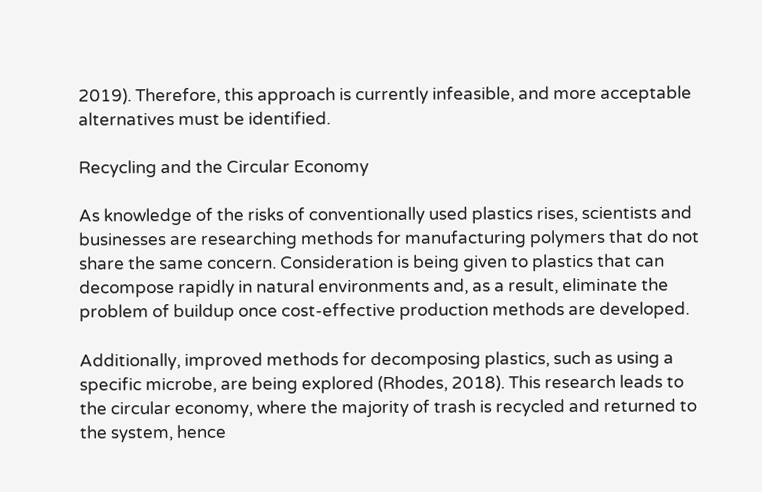2019). Therefore, this approach is currently infeasible, and more acceptable alternatives must be identified.

Recycling and the Circular Economy

As knowledge of the risks of conventionally used plastics rises, scientists and businesses are researching methods for manufacturing polymers that do not share the same concern. Consideration is being given to plastics that can decompose rapidly in natural environments and, as a result, eliminate the problem of buildup once cost-effective production methods are developed.

Additionally, improved methods for decomposing plastics, such as using a specific microbe, are being explored (Rhodes, 2018). This research leads to the circular economy, where the majority of trash is recycled and returned to the system, hence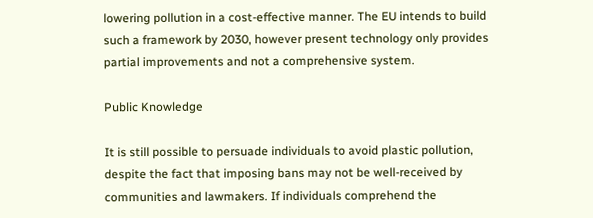lowering pollution in a cost-effective manner. The EU intends to build such a framework by 2030, however present technology only provides partial improvements and not a comprehensive system.

Public Knowledge

It is still possible to persuade individuals to avoid plastic pollution, despite the fact that imposing bans may not be well-received by communities and lawmakers. If individuals comprehend the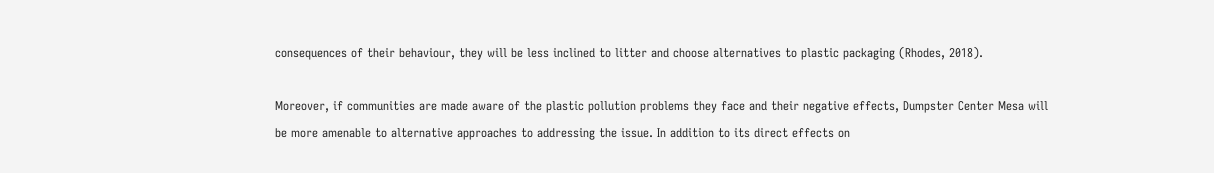consequences of their behaviour, they will be less inclined to litter and choose alternatives to plastic packaging (Rhodes, 2018).

Moreover, if communities are made aware of the plastic pollution problems they face and their negative effects, Dumpster Center Mesa will be more amenable to alternative approaches to addressing the issue. In addition to its direct effects on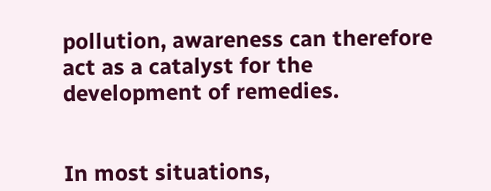pollution, awareness can therefore act as a catalyst for the development of remedies.


In most situations,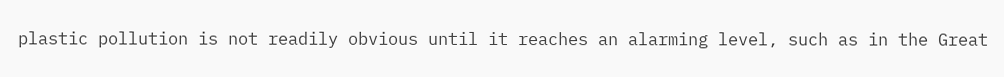plastic pollution is not readily obvious until it reaches an alarming level, such as in the Great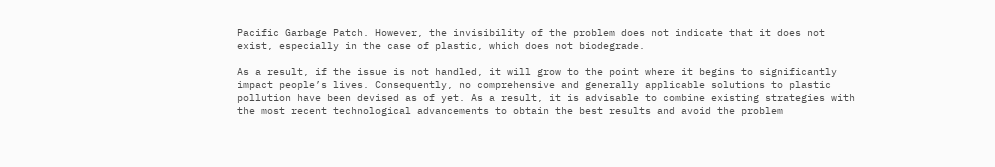Pacific Garbage Patch. However, the invisibility of the problem does not indicate that it does not exist, especially in the case of plastic, which does not biodegrade.

As a result, if the issue is not handled, it will grow to the point where it begins to significantly impact people’s lives. Consequently, no comprehensive and generally applicable solutions to plastic pollution have been devised as of yet. As a result, it is advisable to combine existing strategies with the most recent technological advancements to obtain the best results and avoid the problem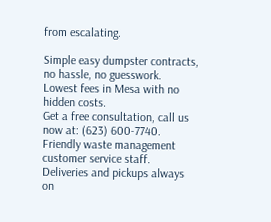from escalating.

Simple easy dumpster contracts, no hassle, no guesswork.
Lowest fees in Mesa with no hidden costs.
Get a free consultation, call us now at: (623) 600-7740.
Friendly waste management customer service staff.
Deliveries and pickups always on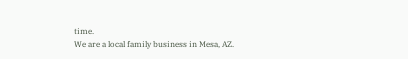time.
We are a local family business in Mesa, AZ.